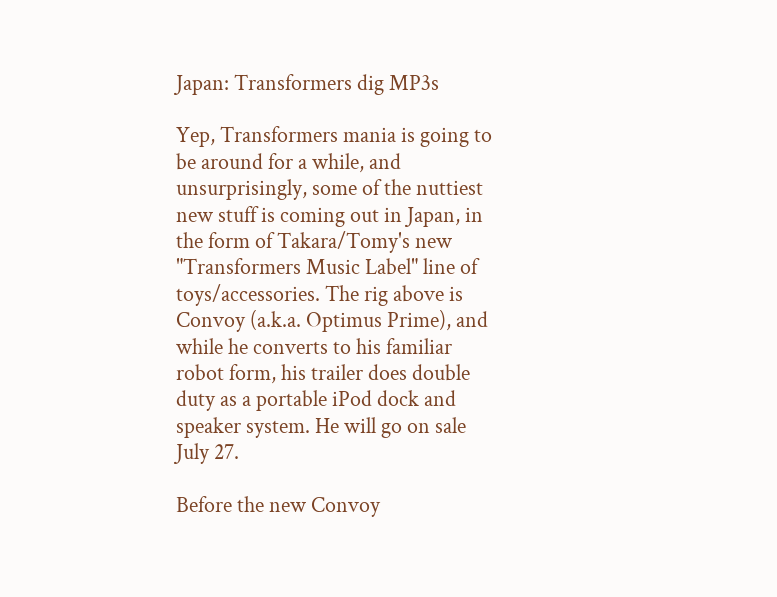Japan: Transformers dig MP3s

Yep, Transformers mania is going to be around for a while, and unsurprisingly, some of the nuttiest new stuff is coming out in Japan, in the form of Takara/Tomy's new "Transformers Music Label" line of toys/accessories. The rig above is Convoy (a.k.a. Optimus Prime), and while he converts to his familiar robot form, his trailer does double duty as a portable iPod dock and speaker system. He will go on sale July 27.

Before the new Convoy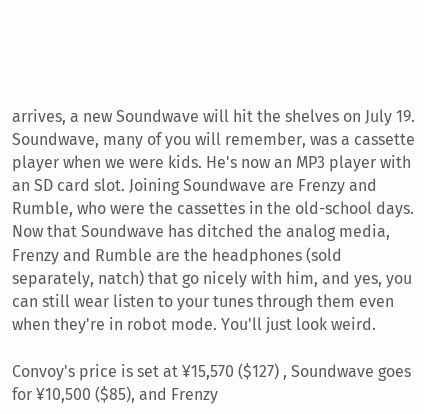arrives, a new Soundwave will hit the shelves on July 19. Soundwave, many of you will remember, was a cassette player when we were kids. He's now an MP3 player with an SD card slot. Joining Soundwave are Frenzy and Rumble, who were the cassettes in the old-school days. Now that Soundwave has ditched the analog media, Frenzy and Rumble are the headphones (sold separately, natch) that go nicely with him, and yes, you can still wear listen to your tunes through them even when they're in robot mode. You'll just look weird.

Convoy's price is set at ¥15,570 ($127) , Soundwave goes for ¥10,500 ($85), and Frenzy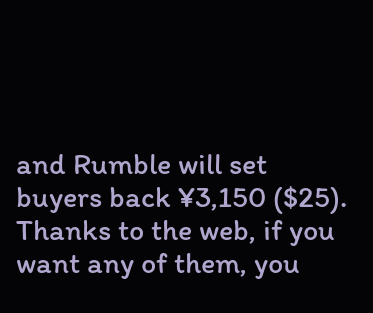and Rumble will set buyers back ¥3,150 ($25). Thanks to the web, if you want any of them, you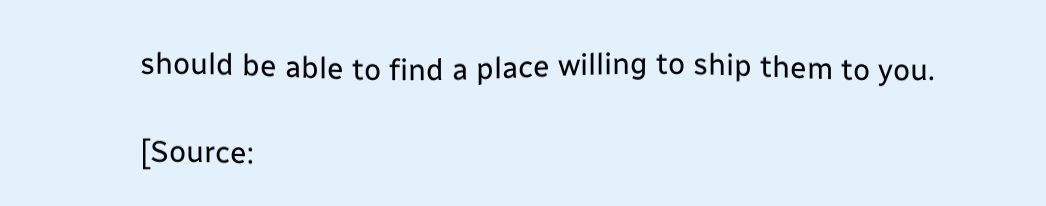should be able to find a place willing to ship them to you.

[Source: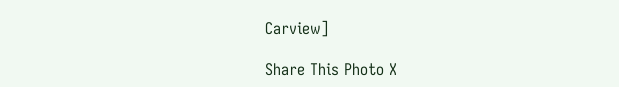Carview]

Share This Photo X